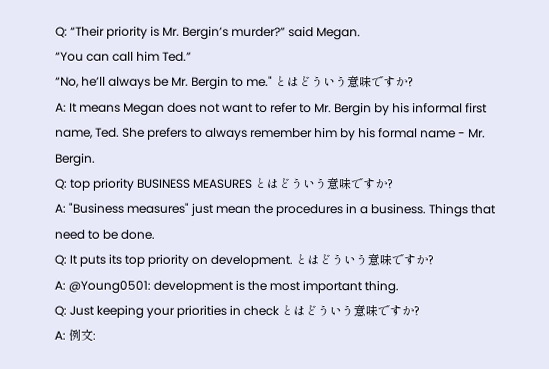Q: “Their priority is Mr. Bergin’s murder?” said Megan.
“You can call him Ted.”
“No, he’ll always be Mr. Bergin to me." とはどういう意味ですか?
A: It means Megan does not want to refer to Mr. Bergin by his informal first name, Ted. She prefers to always remember him by his formal name - Mr. Bergin.
Q: top priority BUSINESS MEASURES とはどういう意味ですか?
A: "Business measures" just mean the procedures in a business. Things that need to be done.
Q: It puts its top priority on development. とはどういう意味ですか?
A: @Young0501: development is the most important thing.
Q: Just keeping your priorities in check とはどういう意味ですか?
A: 例文: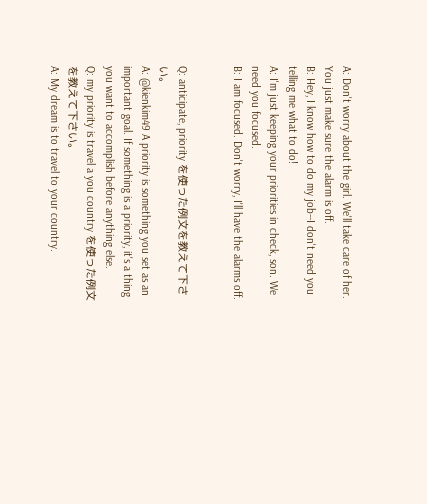A: Don't worry about the girl. We'll take care of her. You just make sure the alarm is off.
B: Hey, I know how to do my job--I don't need you telling me what to do!
A: I'm just keeping your priorities in check, son. We need you focused.
B: I am focused. Don't worry, I'll have the alarms off.


Q: anticipate, priority を使った例文を教えて下さい。
A: @kienkim49 A priority is something you set as an important goal. If something is a priority, it's a thing you want to accomplish before anything else.
Q: my priority is travel a you country を使った例文を教えて下さい。
A: My dream is to travel to your country.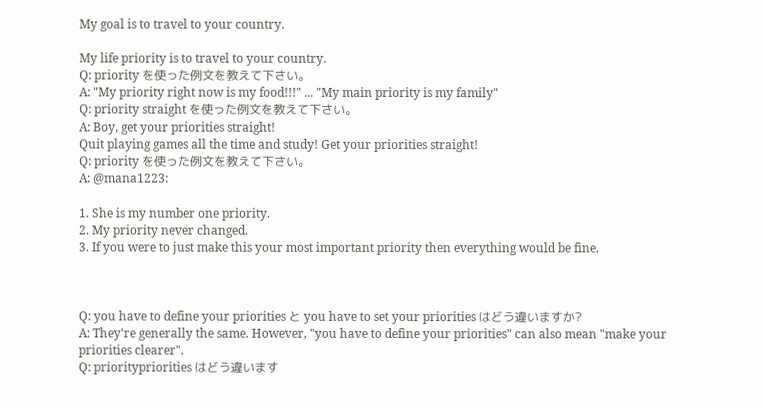My goal is to travel to your country.

My life priority is to travel to your country.
Q: priority を使った例文を教えて下さい。
A: "My priority right now is my food!!!" ... "My main priority is my family"
Q: priority straight を使った例文を教えて下さい。
A: Boy, get your priorities straight!
Quit playing games all the time and study! Get your priorities straight!
Q: priority を使った例文を教えて下さい。
A: @mana1223:

1. She is my number one priority.
2. My priority never changed.
3. If you were to just make this your most important priority then everything would be fine.



Q: you have to define your priorities と you have to set your priorities はどう違いますか?
A: They're generally the same. However, "you have to define your priorities" can also mean "make your priorities clearer".
Q: prioritypriorities はどう違います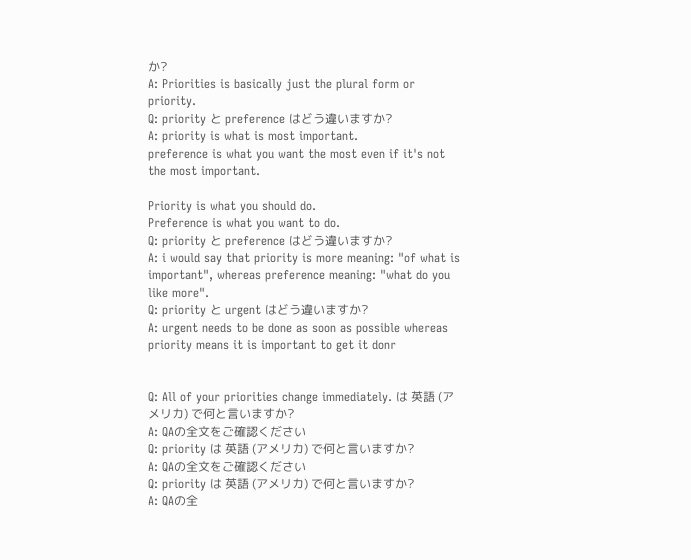か?
A: Priorities is basically just the plural form or priority.
Q: priority と preference はどう違いますか?
A: priority is what is most important.
preference is what you want the most even if it's not the most important.

Priority is what you should do.
Preference is what you want to do.
Q: priority と preference はどう違いますか?
A: i would say that priority is more meaning: "of what is important", whereas preference meaning: "what do you like more".
Q: priority と urgent はどう違いますか?
A: urgent needs to be done as soon as possible whereas priority means it is important to get it donr


Q: All of your priorities change immediately. は 英語 (アメリカ) で何と言いますか?
A: QAの全文をご確認ください
Q: priority は 英語 (アメリカ) で何と言いますか?
A: QAの全文をご確認ください
Q: priority は 英語 (アメリカ) で何と言いますか?
A: QAの全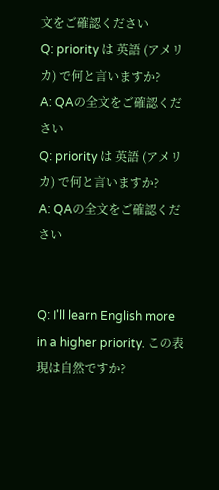文をご確認ください
Q: priority は 英語 (アメリカ) で何と言いますか?
A: QAの全文をご確認ください
Q: priority は 英語 (アメリカ) で何と言いますか?
A: QAの全文をご確認ください


Q: I'll learn English more in a higher priority. この表現は自然ですか?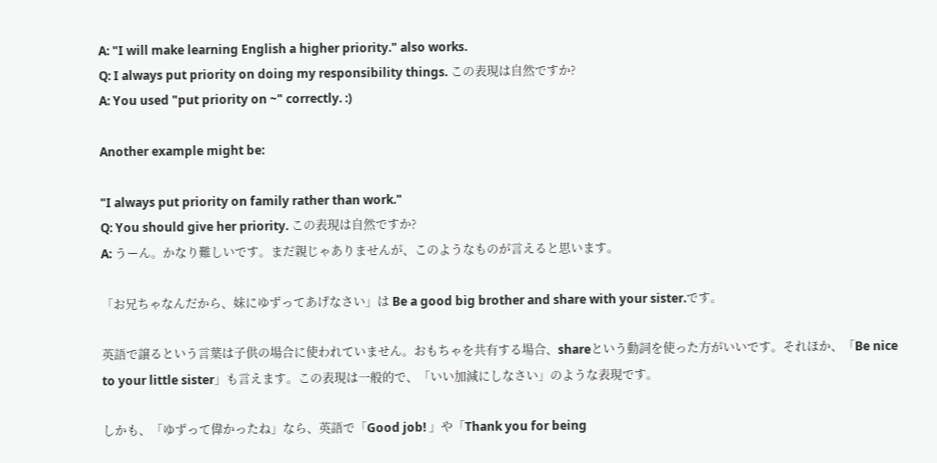A: "I will make learning English a higher priority." also works.
Q: I always put priority on doing my responsibility things. この表現は自然ですか?
A: You used "put priority on ~" correctly. :)

Another example might be:

"I always put priority on family rather than work."
Q: You should give her priority. この表現は自然ですか?
A: うーん。かなり難しいです。まだ親じゃありませんが、このようなものが言えると思います。

「お兄ちゃなんだから、妹にゆずってあげなさい」は Be a good big brother and share with your sister.です。

英語で譲るという言葉は子供の場合に使われていません。おもちゃを共有する場合、shareという動詞を使った方がいいです。それほか、「Be nice to your little sister」も言えます。この表現は一般的で、「いい加減にしなさい」のような表現です。

しかも、「ゆずって偉かったね」なら、英語で「Good job! 」や「Thank you for being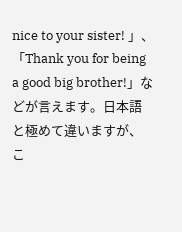nice to your sister! 」、「Thank you for being a good big brother!」などが言えます。日本語と極めて違いますが、こ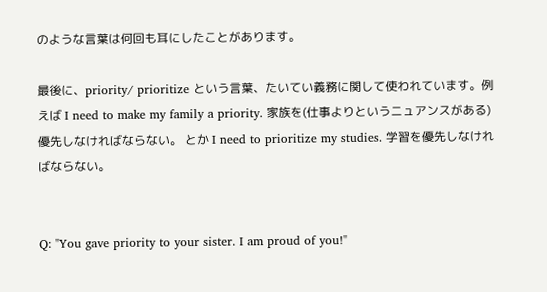のような言葉は何回も耳にしたことがあります。

最後に、priority/ prioritize という言葉、たいてい義務に関して使われています。例えば I need to make my family a priority. 家族を(仕事よりというニュアンスがある)優先しなければならない。 とか I need to prioritize my studies. 学習を優先しなければならない。


Q: "You gave priority to your sister. I am proud of you!"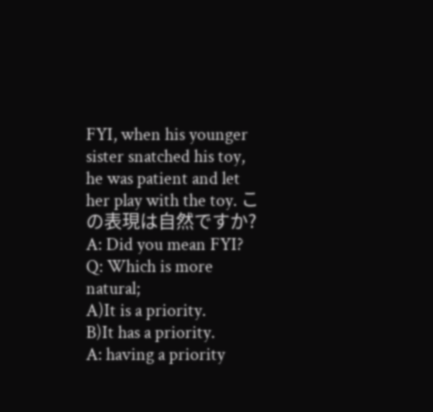FYI, when his younger sister snatched his toy, he was patient and let her play with the toy. この表現は自然ですか?
A: Did you mean FYI?
Q: Which is more natural;
A)It is a priority.
B)It has a priority.
A: having a priority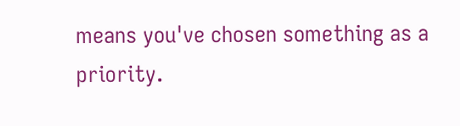means you've chosen something as a priority.